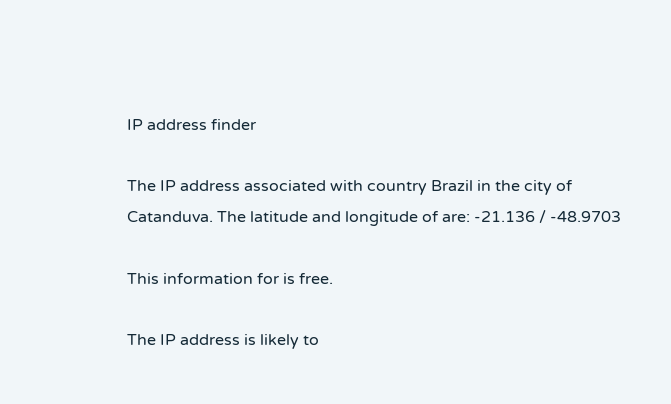IP address finder

The IP address associated with country Brazil in the city of Catanduva. The latitude and longitude of are: -21.136 / -48.9703

This information for is free.

The IP address is likely to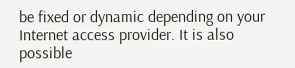be fixed or dynamic depending on your Internet access provider. It is also possible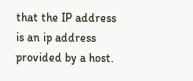that the IP address is an ip address provided by a host.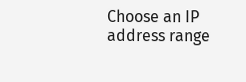Choose an IP address range